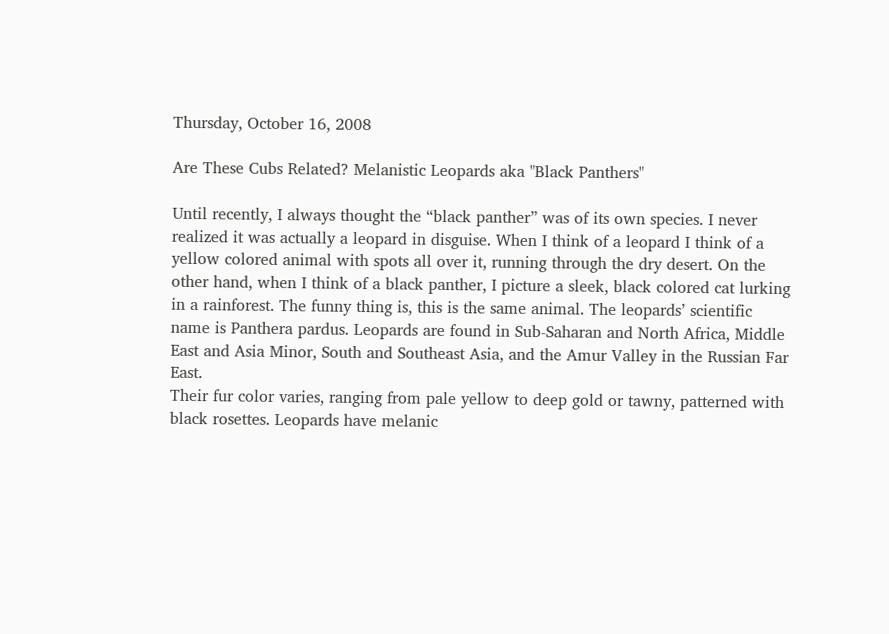Thursday, October 16, 2008

Are These Cubs Related? Melanistic Leopards aka "Black Panthers"

Until recently, I always thought the “black panther” was of its own species. I never realized it was actually a leopard in disguise. When I think of a leopard I think of a yellow colored animal with spots all over it, running through the dry desert. On the other hand, when I think of a black panther, I picture a sleek, black colored cat lurking in a rainforest. The funny thing is, this is the same animal. The leopards’ scientific name is Panthera pardus. Leopards are found in Sub-Saharan and North Africa, Middle East and Asia Minor, South and Southeast Asia, and the Amur Valley in the Russian Far East.
Their fur color varies, ranging from pale yellow to deep gold or tawny, patterned with black rosettes. Leopards have melanic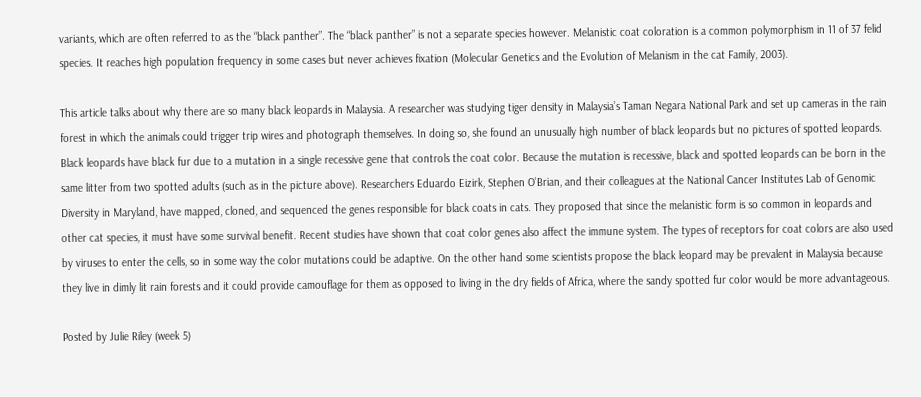variants, which are often referred to as the “black panther”. The “black panther” is not a separate species however. Melanistic coat coloration is a common polymorphism in 11 of 37 felid species. It reaches high population frequency in some cases but never achieves fixation (Molecular Genetics and the Evolution of Melanism in the cat Family, 2003).

This article talks about why there are so many black leopards in Malaysia. A researcher was studying tiger density in Malaysia’s Taman Negara National Park and set up cameras in the rain forest in which the animals could trigger trip wires and photograph themselves. In doing so, she found an unusually high number of black leopards but no pictures of spotted leopards. Black leopards have black fur due to a mutation in a single recessive gene that controls the coat color. Because the mutation is recessive, black and spotted leopards can be born in the same litter from two spotted adults (such as in the picture above). Researchers Eduardo Eizirk, Stephen O’Brian, and their colleagues at the National Cancer Institutes Lab of Genomic Diversity in Maryland, have mapped, cloned, and sequenced the genes responsible for black coats in cats. They proposed that since the melanistic form is so common in leopards and other cat species, it must have some survival benefit. Recent studies have shown that coat color genes also affect the immune system. The types of receptors for coat colors are also used by viruses to enter the cells, so in some way the color mutations could be adaptive. On the other hand some scientists propose the black leopard may be prevalent in Malaysia because they live in dimly lit rain forests and it could provide camouflage for them as opposed to living in the dry fields of Africa, where the sandy spotted fur color would be more advantageous.

Posted by Julie Riley (week 5)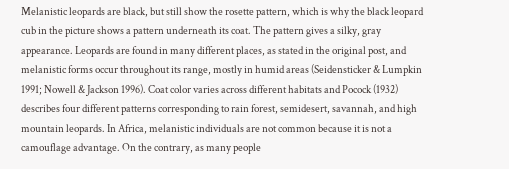Melanistic leopards are black, but still show the rosette pattern, which is why the black leopard cub in the picture shows a pattern underneath its coat. The pattern gives a silky, gray appearance. Leopards are found in many different places, as stated in the original post, and melanistic forms occur throughout its range, mostly in humid areas (Seidensticker & Lumpkin 1991; Nowell & Jackson 1996). Coat color varies across different habitats and Pocock (1932) describes four different patterns corresponding to rain forest, semidesert, savannah, and high mountain leopards. In Africa, melanistic individuals are not common because it is not a camouflage advantage. On the contrary, as many people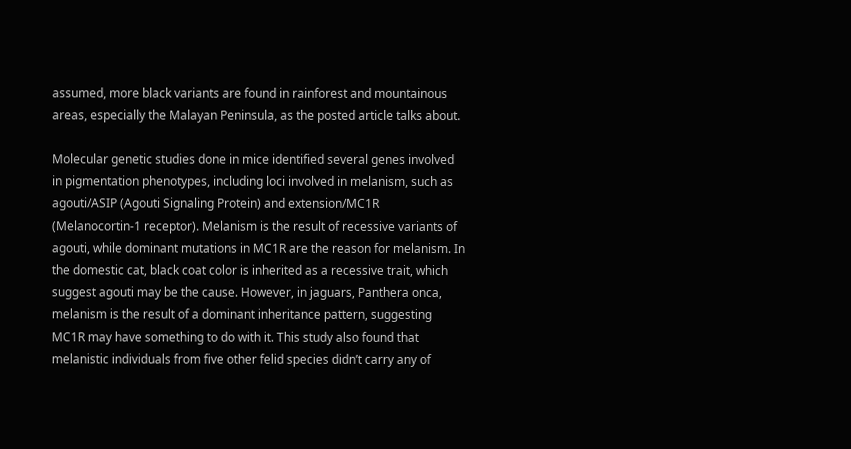assumed, more black variants are found in rainforest and mountainous areas, especially the Malayan Peninsula, as the posted article talks about.

Molecular genetic studies done in mice identified several genes involved in pigmentation phenotypes, including loci involved in melanism, such as agouti/ASIP (Agouti Signaling Protein) and extension/MC1R (Melanocortin-1 receptor). Melanism is the result of recessive variants of agouti, while dominant mutations in MC1R are the reason for melanism. In the domestic cat, black coat color is inherited as a recessive trait, which suggest agouti may be the cause. However, in jaguars, Panthera onca, melanism is the result of a dominant inheritance pattern, suggesting MC1R may have something to do with it. This study also found that melanistic individuals from five other felid species didn’t carry any of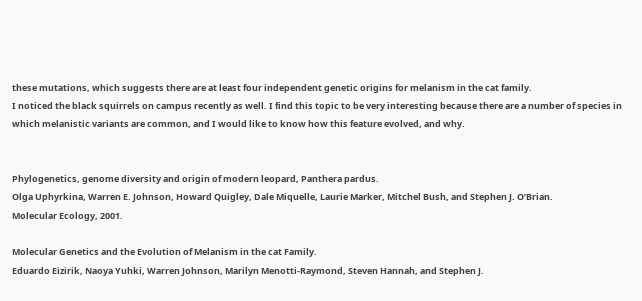these mutations, which suggests there are at least four independent genetic origins for melanism in the cat family.
I noticed the black squirrels on campus recently as well. I find this topic to be very interesting because there are a number of species in which melanistic variants are common, and I would like to know how this feature evolved, and why.


Phylogenetics, genome diversity and origin of modern leopard, Panthera pardus.
Olga Uphyrkina, Warren E. Johnson, Howard Quigley, Dale Miquelle, Laurie Marker, Mitchel Bush, and Stephen J. O’Brian.
Molecular Ecology, 2001.

Molecular Genetics and the Evolution of Melanism in the cat Family.
Eduardo Eizirik, Naoya Yuhki, Warren Johnson, Marilyn Menotti-Raymond, Steven Hannah, and Stephen J.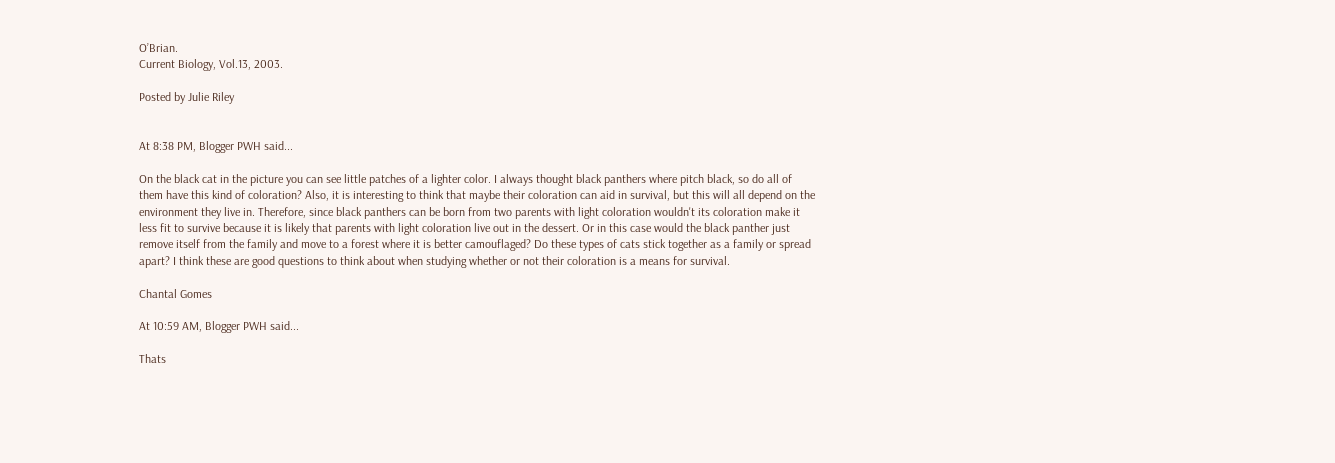O’Brian.
Current Biology, Vol.13, 2003.

Posted by Julie Riley


At 8:38 PM, Blogger PWH said...

On the black cat in the picture you can see little patches of a lighter color. I always thought black panthers where pitch black, so do all of them have this kind of coloration? Also, it is interesting to think that maybe their coloration can aid in survival, but this will all depend on the environment they live in. Therefore, since black panthers can be born from two parents with light coloration wouldn't its coloration make it less fit to survive because it is likely that parents with light coloration live out in the dessert. Or in this case would the black panther just remove itself from the family and move to a forest where it is better camouflaged? Do these types of cats stick together as a family or spread apart? I think these are good questions to think about when studying whether or not their coloration is a means for survival.

Chantal Gomes

At 10:59 AM, Blogger PWH said...

Thats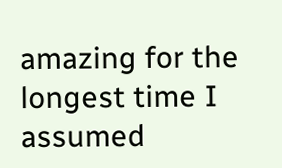amazing for the longest time I assumed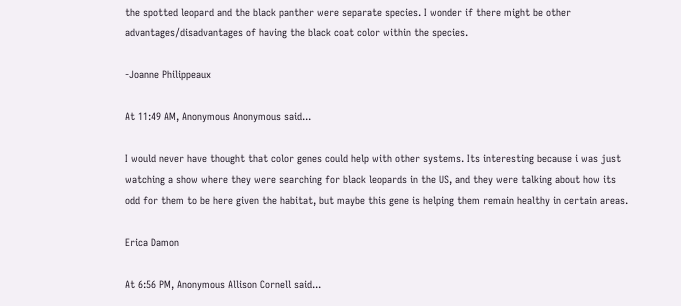the spotted leopard and the black panther were separate species. I wonder if there might be other advantages/disadvantages of having the black coat color within the species.

-Joanne Philippeaux

At 11:49 AM, Anonymous Anonymous said...

I would never have thought that color genes could help with other systems. Its interesting because i was just watching a show where they were searching for black leopards in the US, and they were talking about how its odd for them to be here given the habitat, but maybe this gene is helping them remain healthy in certain areas.

Erica Damon

At 6:56 PM, Anonymous Allison Cornell said...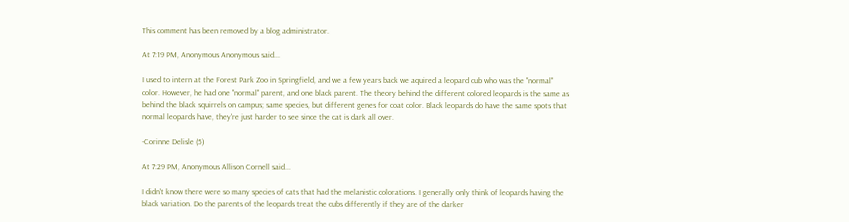This comment has been removed by a blog administrator.

At 7:19 PM, Anonymous Anonymous said...

I used to intern at the Forest Park Zoo in Springfield, and we a few years back we aquired a leopard cub who was the "normal" color. However, he had one "normal" parent, and one black parent. The theory behind the different colored leopards is the same as behind the black squirrels on campus; same species, but different genes for coat color. Black leopards do have the same spots that normal leopards have, they're just harder to see since the cat is dark all over.

-Corinne Delisle (5)

At 7:29 PM, Anonymous Allison Cornell said...

I didn't know there were so many species of cats that had the melanistic colorations. I generally only think of leopards having the black variation. Do the parents of the leopards treat the cubs differently if they are of the darker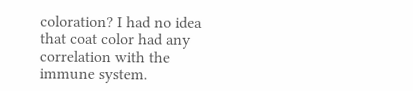coloration? I had no idea that coat color had any correlation with the immune system.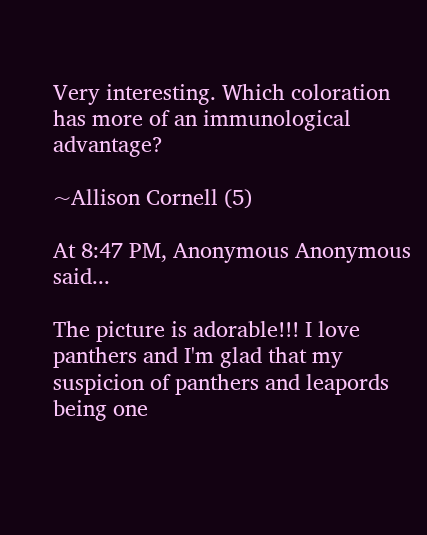Very interesting. Which coloration has more of an immunological advantage?

~Allison Cornell (5)

At 8:47 PM, Anonymous Anonymous said...

The picture is adorable!!! I love panthers and I'm glad that my suspicion of panthers and leapords being one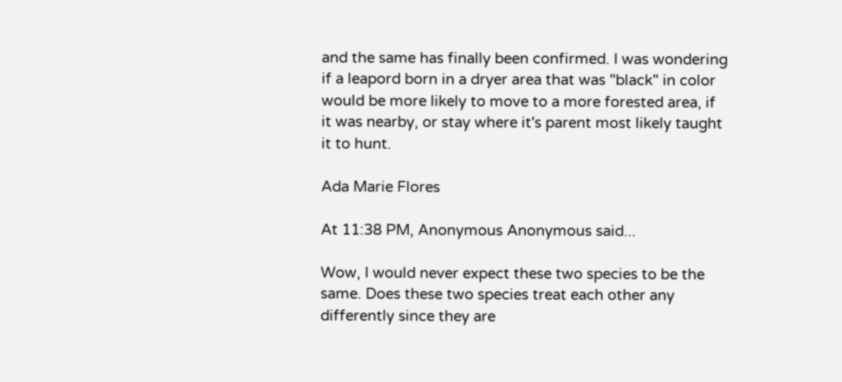and the same has finally been confirmed. I was wondering if a leapord born in a dryer area that was "black" in color would be more likely to move to a more forested area, if it was nearby, or stay where it's parent most likely taught it to hunt.

Ada Marie Flores

At 11:38 PM, Anonymous Anonymous said...

Wow, I would never expect these two species to be the same. Does these two species treat each other any differently since they are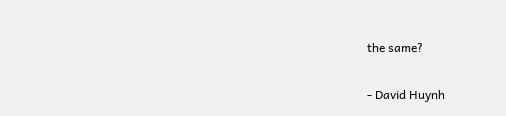the same?

- David Huynh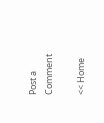Post a Comment

<< Home